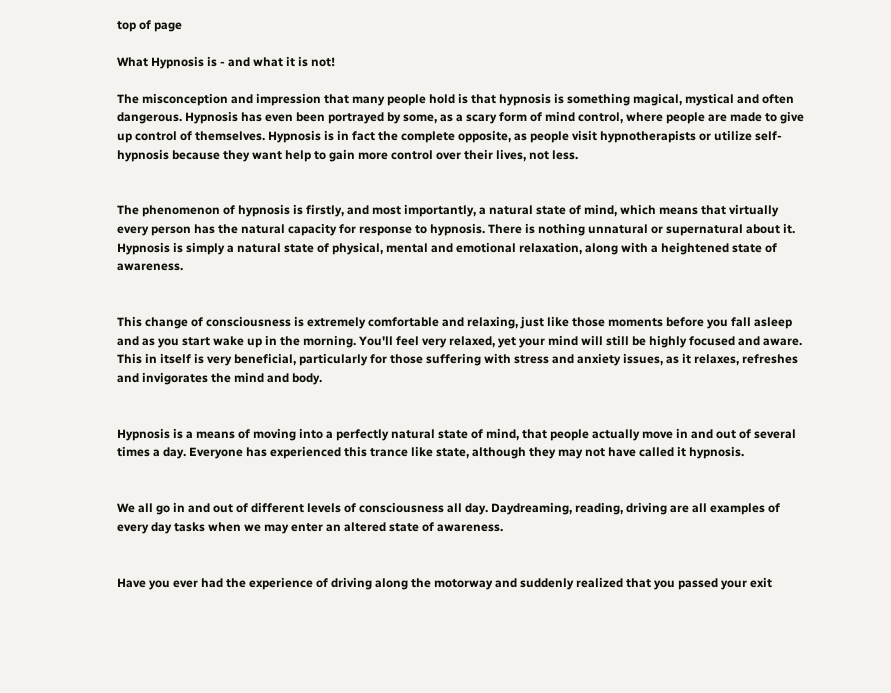top of page

What Hypnosis is - and what it is not!

The misconception and impression that many people hold is that hypnosis is something magical, mystical and often dangerous. Hypnosis has even been portrayed by some, as a scary form of mind control, where people are made to give up control of themselves. Hypnosis is in fact the complete opposite, as people visit hypnotherapists or utilize self-hypnosis because they want help to gain more control over their lives, not less.


The phenomenon of hypnosis is firstly, and most importantly, a natural state of mind, which means that virtually every person has the natural capacity for response to hypnosis. There is nothing unnatural or supernatural about it. Hypnosis is simply a natural state of physical, mental and emotional relaxation, along with a heightened state of awareness.


This change of consciousness is extremely comfortable and relaxing, just like those moments before you fall asleep and as you start wake up in the morning. You'll feel very relaxed, yet your mind will still be highly focused and aware. This in itself is very beneficial, particularly for those suffering with stress and anxiety issues, as it relaxes, refreshes and invigorates the mind and body.


Hypnosis is a means of moving into a perfectly natural state of mind, that people actually move in and out of several times a day. Everyone has experienced this trance like state, although they may not have called it hypnosis.


We all go in and out of different levels of consciousness all day. Daydreaming, reading, driving are all examples of every day tasks when we may enter an altered state of awareness.


Have you ever had the experience of driving along the motorway and suddenly realized that you passed your exit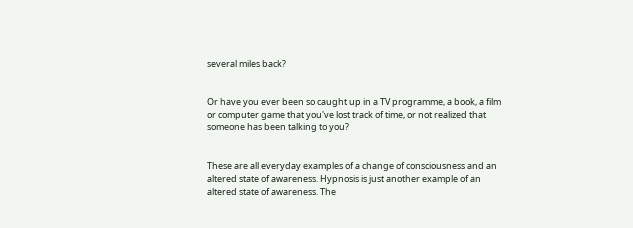several miles back?


Or have you ever been so caught up in a TV programme, a book, a film or computer game that you've lost track of time, or not realized that someone has been talking to you?


These are all everyday examples of a change of consciousness and an altered state of awareness. Hypnosis is just another example of an altered state of awareness. The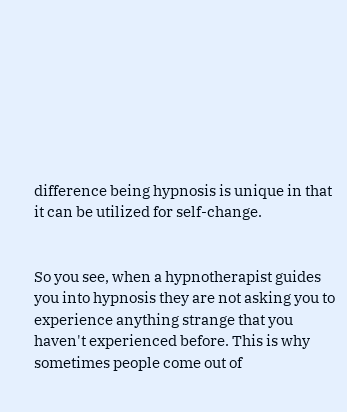difference being hypnosis is unique in that it can be utilized for self-change.


So you see, when a hypnotherapist guides you into hypnosis they are not asking you to experience anything strange that you haven't experienced before. This is why sometimes people come out of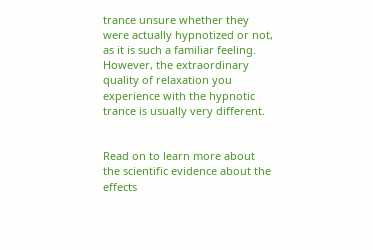trance unsure whether they were actually hypnotized or not, as it is such a familiar feeling. However, the extraordinary quality of relaxation you experience with the hypnotic trance is usually very different.


Read on to learn more about the scientific evidence about the effects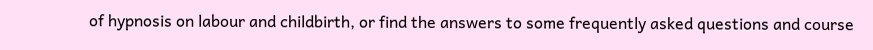of hypnosis on labour and childbirth, or find the answers to some frequently asked questions and course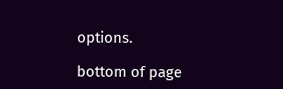options.

bottom of page